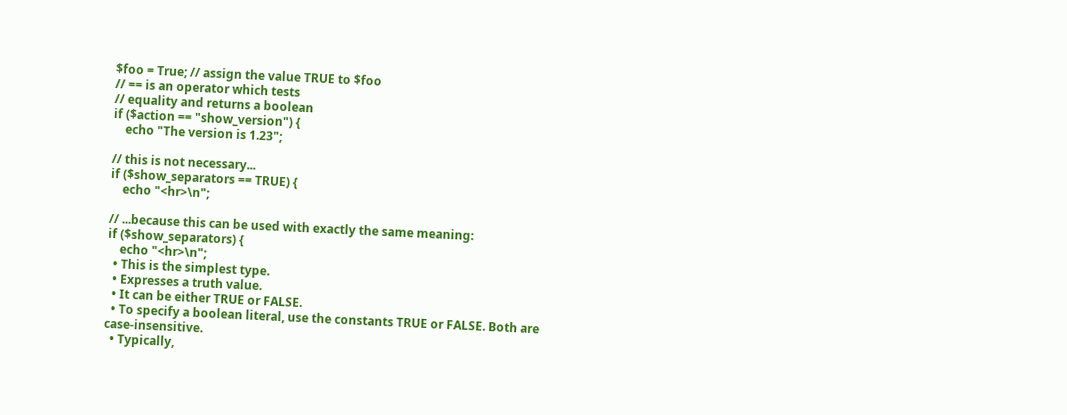$foo = True; // assign the value TRUE to $foo
// == is an operator which tests
// equality and returns a boolean
if ($action == "show_version") {
    echo "The version is 1.23";

// this is not necessary...
if ($show_separators == TRUE) {
    echo "<hr>\n";

// ...because this can be used with exactly the same meaning:
if ($show_separators) {
    echo "<hr>\n";
  • This is the simplest type.
  • Expresses a truth value.
  • It can be either TRUE or FALSE.
  • To specify a boolean literal, use the constants TRUE or FALSE. Both are case-insensitive.
  • Typically,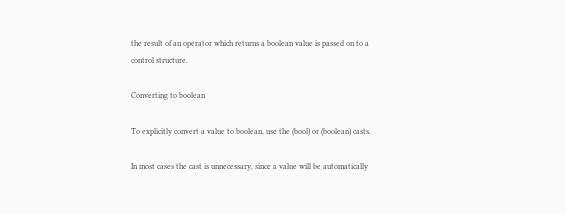the result of an operator which returns a boolean value is passed on to a control structure.

Converting to boolean

To explicitly convert a value to boolean, use the (bool) or (boolean) casts.

In most cases the cast is unnecessary, since a value will be automatically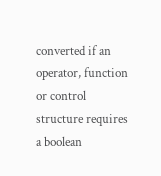converted if an operator, function or control structure requires a boolean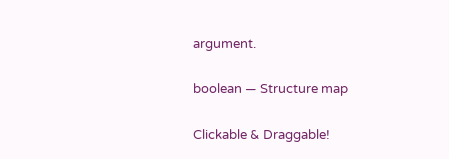argument.

boolean — Structure map

Clickable & Draggable!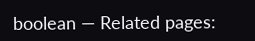boolean — Related pages: